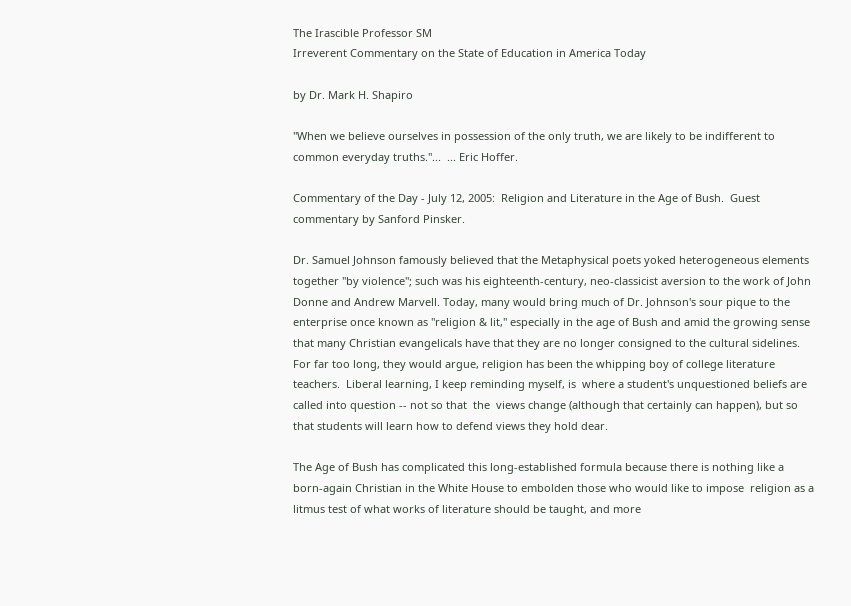The Irascible Professor SM
Irreverent Commentary on the State of Education in America Today

by Dr. Mark H. Shapiro

"When we believe ourselves in possession of the only truth, we are likely to be indifferent to common everyday truths."...  ... Eric Hoffer.

Commentary of the Day - July 12, 2005:  Religion and Literature in the Age of Bush.  Guest commentary by Sanford Pinsker.

Dr. Samuel Johnson famously believed that the Metaphysical poets yoked heterogeneous elements  together "by violence"; such was his eighteenth-century, neo-classicist aversion to the work of John Donne and Andrew Marvell. Today, many would bring much of Dr. Johnson's sour pique to the enterprise once known as "religion & lit," especially in the age of Bush and amid the growing sense that many Christian evangelicals have that they are no longer consigned to the cultural sidelines.  For far too long, they would argue, religion has been the whipping boy of college literature teachers.  Liberal learning, I keep reminding myself, is  where a student's unquestioned beliefs are called into question -- not so that  the  views change (although that certainly can happen), but so that students will learn how to defend views they hold dear.

The Age of Bush has complicated this long-established formula because there is nothing like a born-again Christian in the White House to embolden those who would like to impose  religion as a litmus test of what works of literature should be taught, and more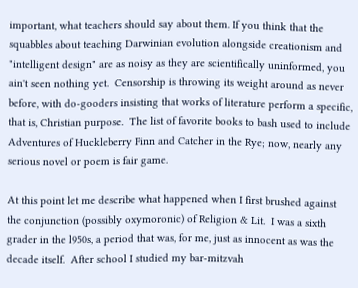important, what teachers should say about them. If you think that the squabbles about teaching Darwinian evolution alongside creationism and "intelligent design" are as noisy as they are scientifically uninformed, you ain't seen nothing yet.  Censorship is throwing its weight around as never before, with do-gooders insisting that works of literature perform a specific, that is, Christian purpose.  The list of favorite books to bash used to include Adventures of Huckleberry Finn and Catcher in the Rye; now, nearly any  serious novel or poem is fair game.

At this point let me describe what happened when I first brushed against the conjunction (possibly oxymoronic) of Religion & Lit.  I was a sixth grader in the l950s, a period that was, for me, just as innocent as was the decade itself.  After school I studied my bar-mitzvah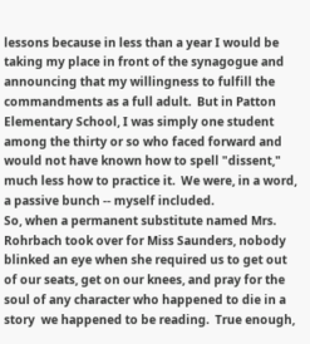lessons because in less than a year I would be taking my place in front of the synagogue and announcing that my willingness to fulfill the commandments as a full adult.  But in Patton Elementary School, I was simply one student among the thirty or so who faced forward and  would not have known how to spell "dissent," much less how to practice it.  We were, in a word, a passive bunch -- myself included.
So, when a permanent substitute named Mrs. Rohrbach took over for Miss Saunders, nobody blinked an eye when she required us to get out of our seats, get on our knees, and pray for the soul of any character who happened to die in a story  we happened to be reading.  True enough,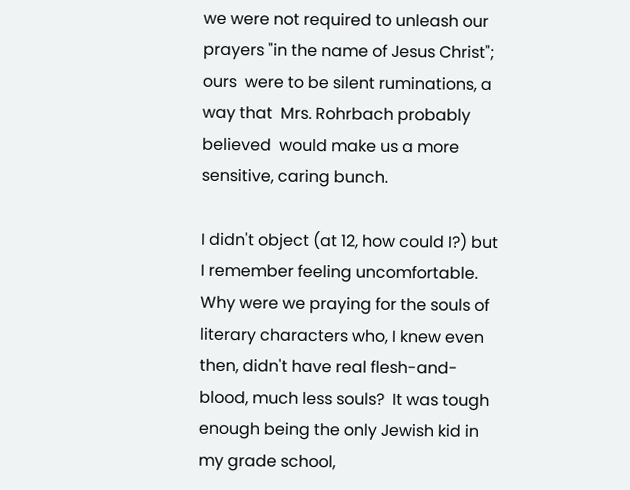we were not required to unleash our prayers "in the name of Jesus Christ"; ours  were to be silent ruminations, a way that  Mrs. Rohrbach probably believed  would make us a more sensitive, caring bunch.

I didn't object (at 12, how could I?) but I remember feeling uncomfortable.  Why were we praying for the souls of literary characters who, I knew even then, didn't have real flesh-and-blood, much less souls?  It was tough enough being the only Jewish kid in my grade school,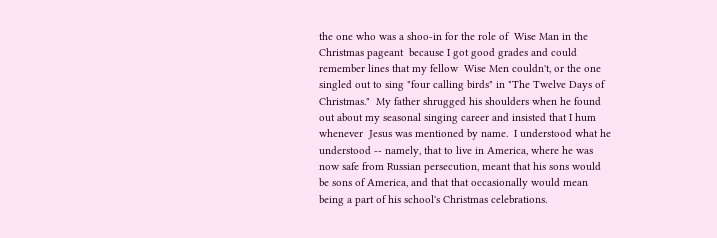the one who was a shoo-in for the role of  Wise Man in the Christmas pageant  because I got good grades and could remember lines that my fellow  Wise Men couldn't, or the one singled out to sing "four calling birds" in "The Twelve Days of Christmas."  My father shrugged his shoulders when he found out about my seasonal singing career and insisted that I hum whenever  Jesus was mentioned by name.  I understood what he understood -- namely, that to live in America, where he was now safe from Russian persecution, meant that his sons would be sons of America, and that that occasionally would mean being a part of his school's Christmas celebrations.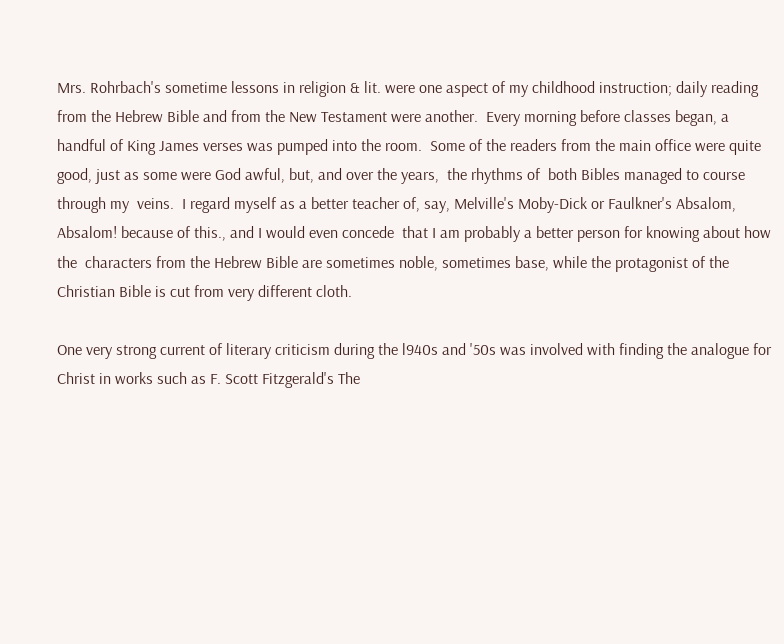Mrs. Rohrbach's sometime lessons in religion & lit. were one aspect of my childhood instruction; daily reading from the Hebrew Bible and from the New Testament were another.  Every morning before classes began, a handful of King James verses was pumped into the room.  Some of the readers from the main office were quite good, just as some were God awful, but, and over the years,  the rhythms of  both Bibles managed to course through my  veins.  I regard myself as a better teacher of, say, Melville's Moby-Dick or Faulkner's Absalom, Absalom! because of this., and I would even concede  that I am probably a better person for knowing about how the  characters from the Hebrew Bible are sometimes noble, sometimes base, while the protagonist of the Christian Bible is cut from very different cloth.

One very strong current of literary criticism during the l940s and '50s was involved with finding the analogue for Christ in works such as F. Scott Fitzgerald's The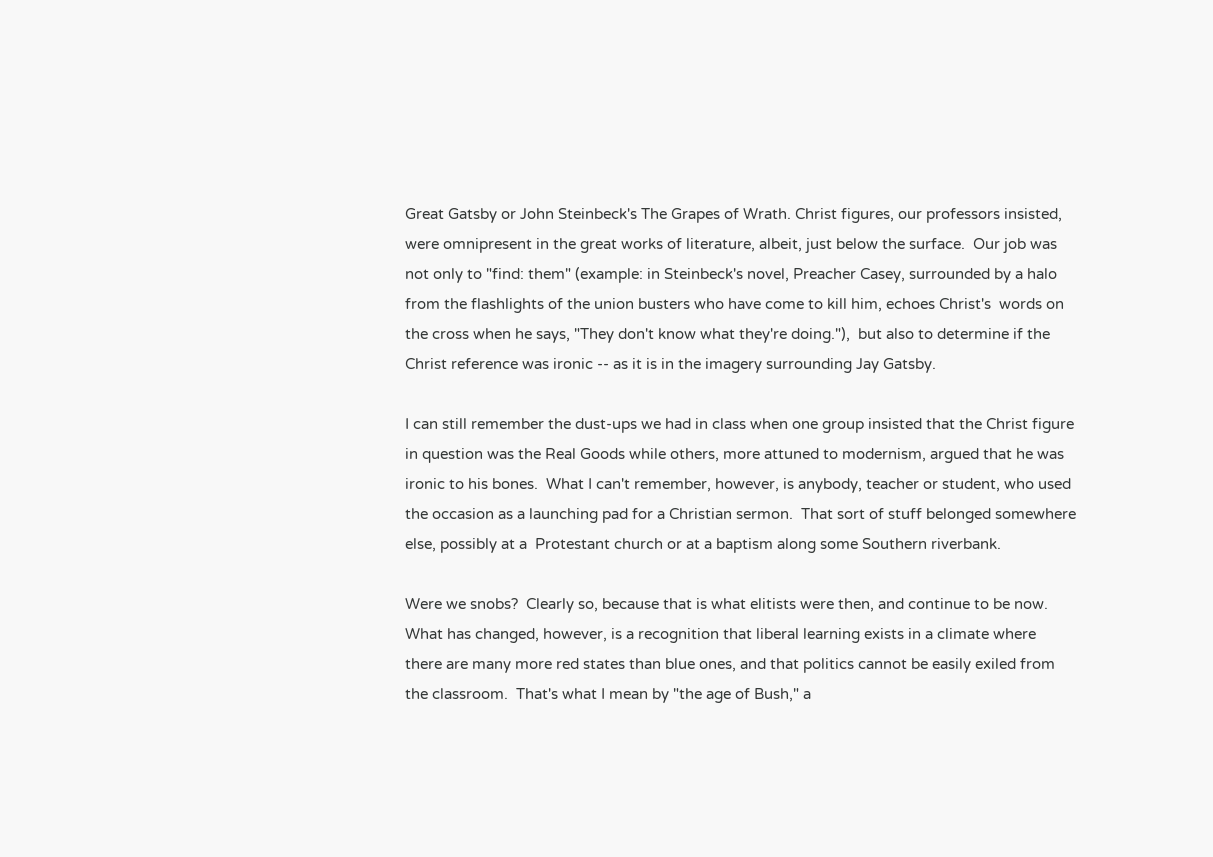Great Gatsby or John Steinbeck's The Grapes of Wrath. Christ figures, our professors insisted, were omnipresent in the great works of literature, albeit, just below the surface.  Our job was not only to "find: them" (example: in Steinbeck's novel, Preacher Casey, surrounded by a halo from the flashlights of the union busters who have come to kill him, echoes Christ's  words on the cross when he says, "They don't know what they're doing."),  but also to determine if the Christ reference was ironic -- as it is in the imagery surrounding Jay Gatsby.

I can still remember the dust-ups we had in class when one group insisted that the Christ figure in question was the Real Goods while others, more attuned to modernism, argued that he was ironic to his bones.  What I can't remember, however, is anybody, teacher or student, who used the occasion as a launching pad for a Christian sermon.  That sort of stuff belonged somewhere else, possibly at a  Protestant church or at a baptism along some Southern riverbank.

Were we snobs?  Clearly so, because that is what elitists were then, and continue to be now.  What has changed, however, is a recognition that liberal learning exists in a climate where there are many more red states than blue ones, and that politics cannot be easily exiled from the classroom.  That's what I mean by "the age of Bush," a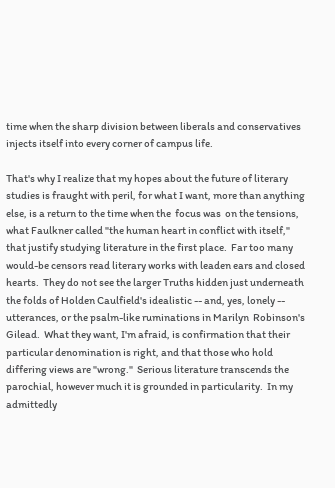time when the sharp division between liberals and conservatives injects itself into every corner of campus life.

That's why I realize that my hopes about the future of literary studies is fraught with peril, for what I want, more than anything else, is a return to the time when the  focus was  on the tensions, what Faulkner called "the human heart in conflict with itself," that justify studying literature in the first place.  Far too many would-be censors read literary works with leaden ears and closed hearts.  They do not see the larger Truths hidden just underneath the folds of Holden Caulfield's idealistic -- and, yes, lonely -- utterances, or the psalm-like ruminations in Marilyn  Robinson's Gilead.  What they want, I'm afraid, is confirmation that their particular denomination is right, and that those who hold differing views are "wrong."  Serious literature transcends the parochial, however much it is grounded in particularity.  In my admittedly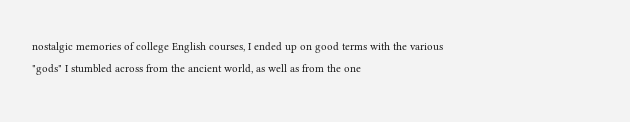nostalgic memories of college English courses, I ended up on good terms with the various "gods" I stumbled across from the ancient world, as well as from the one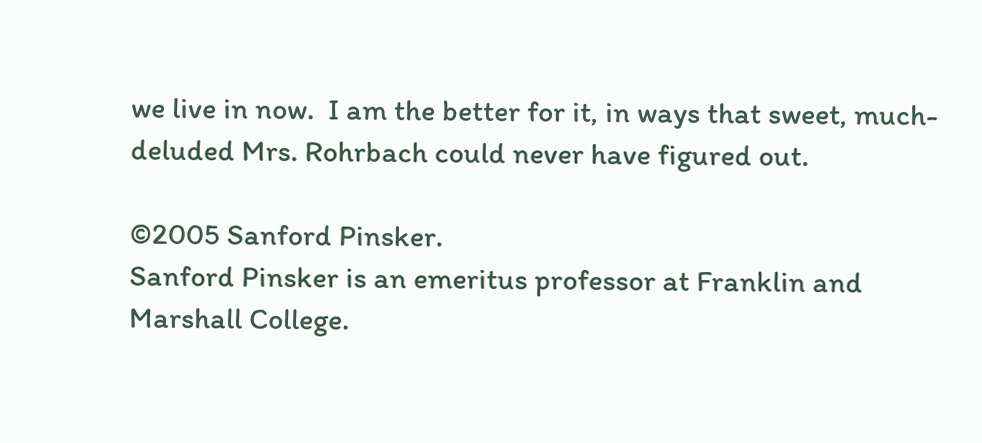we live in now.  I am the better for it, in ways that sweet, much-deluded Mrs. Rohrbach could never have figured out.

©2005 Sanford Pinsker.
Sanford Pinsker is an emeritus professor at Franklin and Marshall College.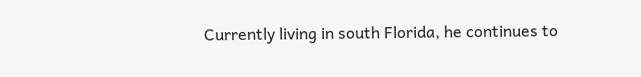Currently living in south Florida, he continues to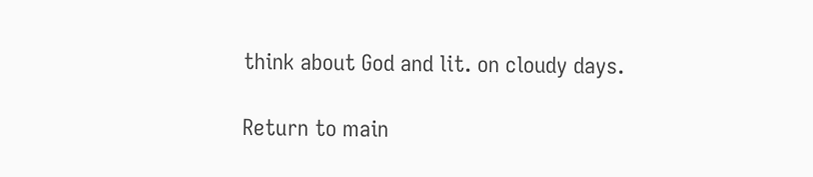think about God and lit. on cloudy days.

Return to main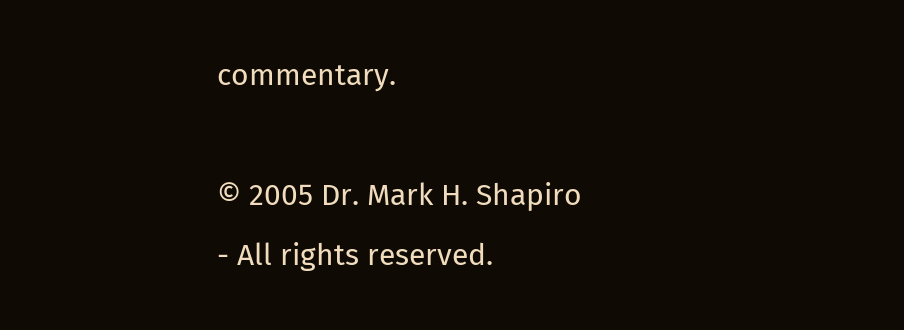commentary.

© 2005 Dr. Mark H. Shapiro - All rights reserved.